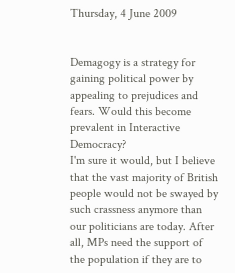Thursday, 4 June 2009


Demagogy is a strategy for gaining political power by appealing to prejudices and fears. Would this become prevalent in Interactive Democracy?
I'm sure it would, but I believe that the vast majority of British people would not be swayed by such crassness anymore than our politicians are today. After all, MPs need the support of the population if they are to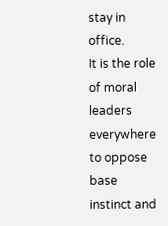stay in office.
It is the role of moral leaders everywhere to oppose base instinct and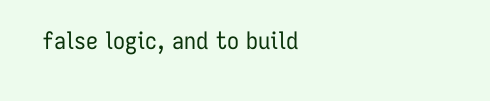false logic, and to build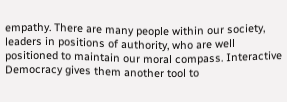empathy. There are many people within our society, leaders in positions of authority, who are well positioned to maintain our moral compass. Interactive Democracy gives them another tool to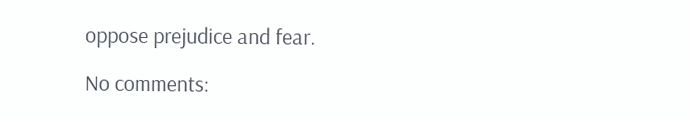oppose prejudice and fear.

No comments: